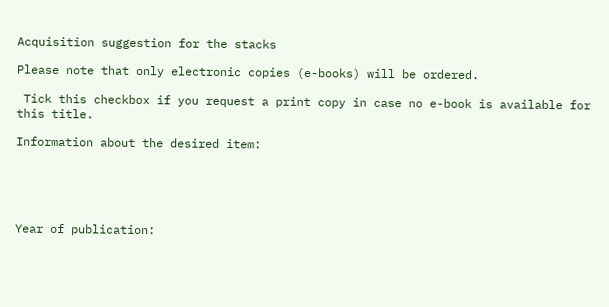Acquisition suggestion for the stacks

Please note that only electronic copies (e-books) will be ordered.

 Tick this checkbox if you request a print copy in case no e-book is available for this title.

Information about the desired item:





Year of publication: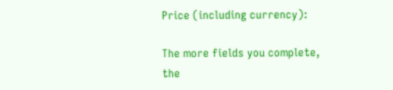Price (including currency):

The more fields you complete, the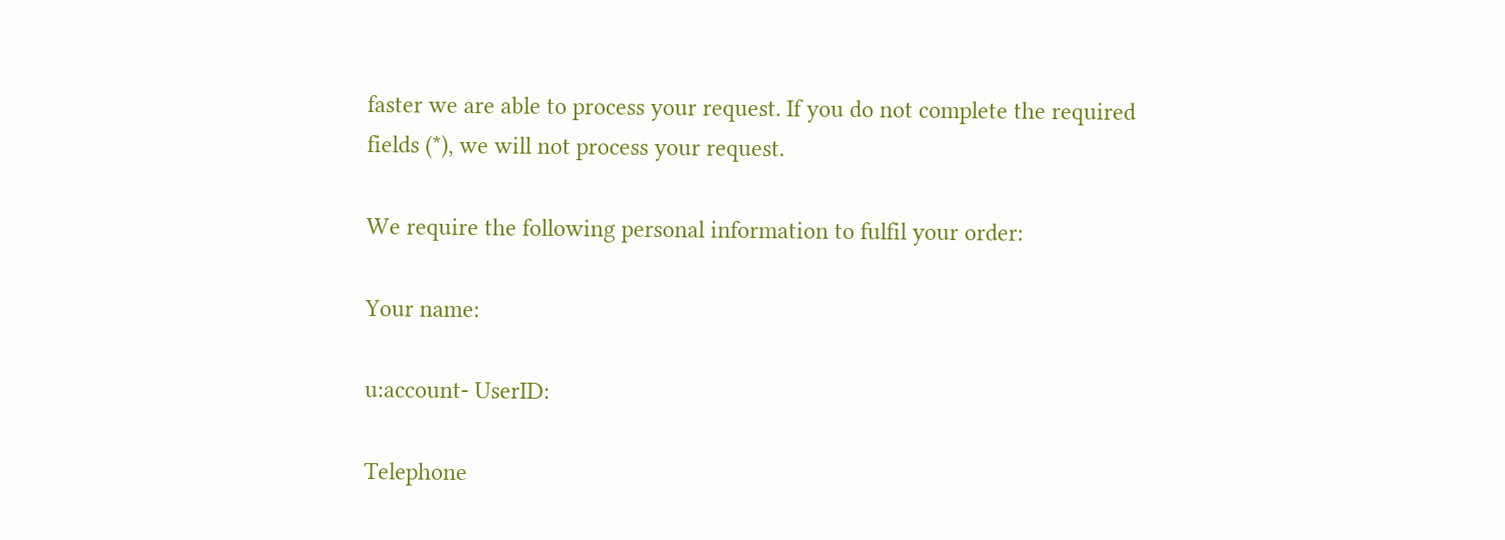faster we are able to process your request. If you do not complete the required fields (*), we will not process your request.

We require the following personal information to fulfil your order:

Your name:

u:account- UserID:

Telephone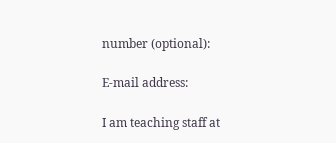number (optional):

E-mail address:

I am teaching staff at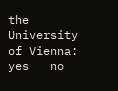the University of Vienna: yes   no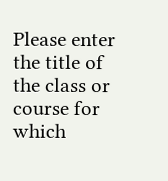Please enter the title of the class or course for which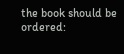the book should be ordered: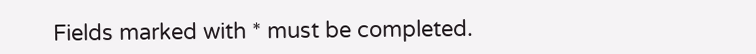Fields marked with * must be completed.